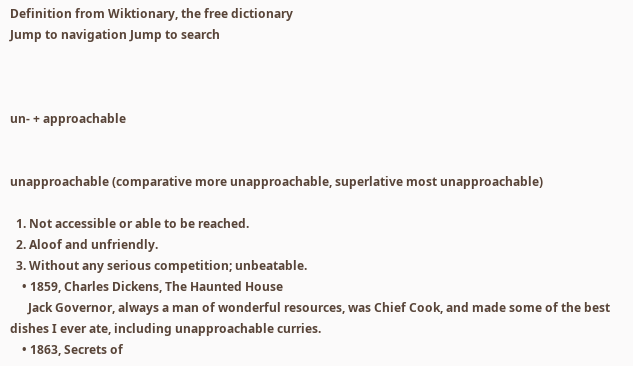Definition from Wiktionary, the free dictionary
Jump to navigation Jump to search



un- + approachable


unapproachable (comparative more unapproachable, superlative most unapproachable)

  1. Not accessible or able to be reached.
  2. Aloof and unfriendly.
  3. Without any serious competition; unbeatable.
    • 1859, Charles Dickens, The Haunted House
      Jack Governor, always a man of wonderful resources, was Chief Cook, and made some of the best dishes I ever ate, including unapproachable curries.
    • 1863, Secrets of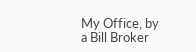My Office, by a Bill Broker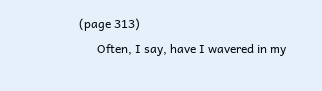(page 313)
      Often, I say, have I wavered in my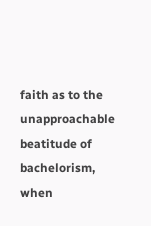faith as to the unapproachable beatitude of bachelorism, when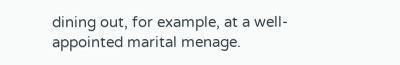dining out, for example, at a well-appointed marital menage.